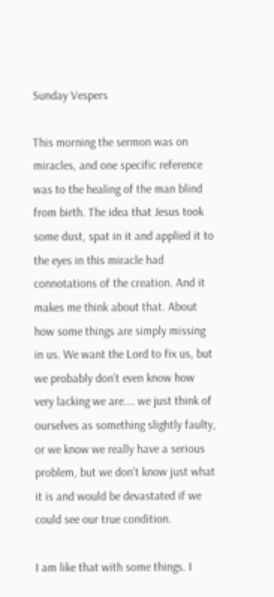Sunday Vespers

This morning the sermon was on miracles, and one specific reference was to the healing of the man blind from birth. The idea that Jesus took some dust, spat in it and applied it to the eyes in this miracle had connotations of the creation. And it makes me think about that. About how some things are simply missing in us. We want the Lord to fix us, but we probably don’t even know how very lacking we are…. we just think of ourselves as something slightly faulty, or we know we really have a serious problem, but we don’t know just what it is and would be devastated if we could see our true condition.

I am like that with some things. I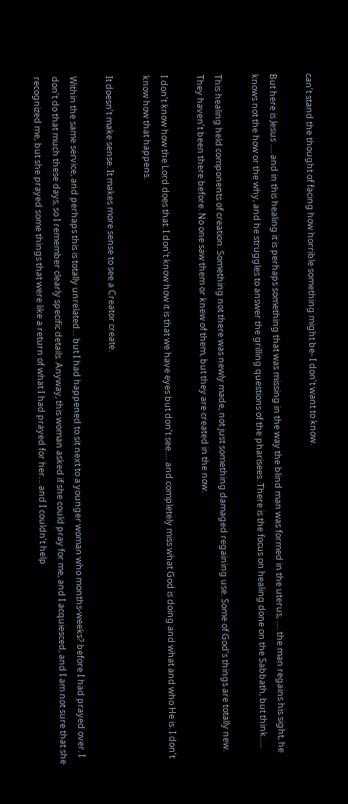can’t stand the thought of facing how horrible something might be- I don’t want to know.

But here is Jesus …. and in this healing it is perhaps something that was missing in the way the blind man was formed in the uterus, …. the man regains his sight, he knows not the how or the why, and he struggles to answer the grilling questions of the pharisees. There is the focus on healing done on the Sabbath, but think…..

This healing held components of creation. Something not there was newly made, not just something damaged regaining use. Some of God’s things are totally new. They haven’t been there before. No one saw them or knew of them, but they are created in the now.

I don’t know how the Lord does that. I don’t know how it is that we have eyes but don’t see…. and completely miss what God is doing and what and who He is. I don’t know how that happens.

It doesn’t make sense. It makes more sense to see a Creator create.

Within the same service, and perhaps this is totally unrelated… but I had happened to sit next to a younger woman who months-weeks? before I had prayed over. I don’t do that much these days, so I remember clearly specific details. Anyway, this woman asked if she could pray for me, and I acquiesced, and I am not sure that she recognized me, but she prayed some things that were like a return of what I had prayed for her… and I couldn’t help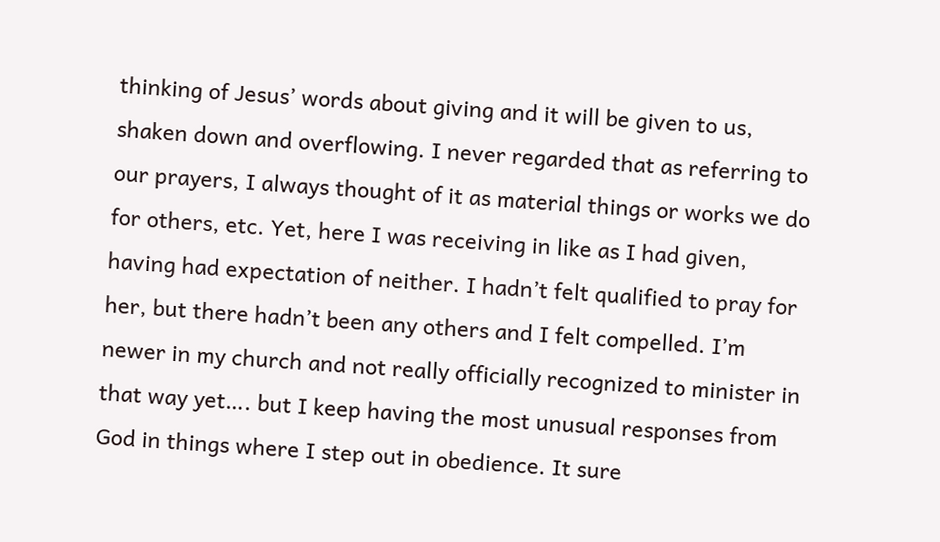thinking of Jesus’ words about giving and it will be given to us, shaken down and overflowing. I never regarded that as referring to our prayers, I always thought of it as material things or works we do for others, etc. Yet, here I was receiving in like as I had given, having had expectation of neither. I hadn’t felt qualified to pray for her, but there hadn’t been any others and I felt compelled. I’m newer in my church and not really officially recognized to minister in that way yet…. but I keep having the most unusual responses from God in things where I step out in obedience. It sure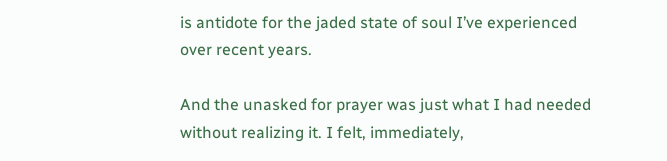is antidote for the jaded state of soul I’ve experienced over recent years.

And the unasked for prayer was just what I had needed without realizing it. I felt, immediately,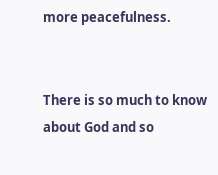more peacefulness.


There is so much to know about God and so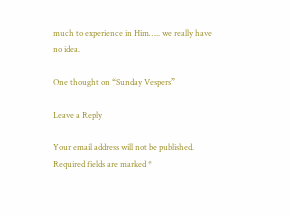much to experience in Him….. we really have no idea.

One thought on “Sunday Vespers”

Leave a Reply

Your email address will not be published. Required fields are marked *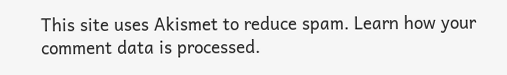This site uses Akismet to reduce spam. Learn how your comment data is processed.